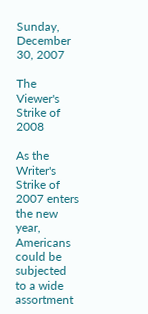Sunday, December 30, 2007

The Viewer's Strike of 2008

As the Writer's Strike of 2007 enters the new year, Americans could be subjected to a wide assortment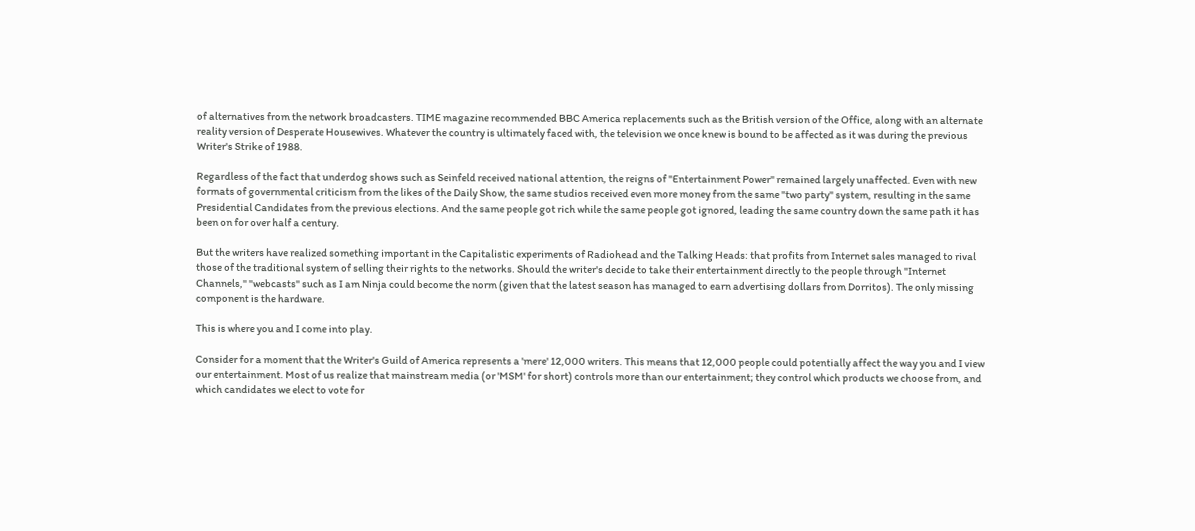of alternatives from the network broadcasters. TIME magazine recommended BBC America replacements such as the British version of the Office, along with an alternate reality version of Desperate Housewives. Whatever the country is ultimately faced with, the television we once knew is bound to be affected as it was during the previous Writer's Strike of 1988.

Regardless of the fact that underdog shows such as Seinfeld received national attention, the reigns of "Entertainment Power" remained largely unaffected. Even with new formats of governmental criticism from the likes of the Daily Show, the same studios received even more money from the same "two party" system, resulting in the same Presidential Candidates from the previous elections. And the same people got rich while the same people got ignored, leading the same country down the same path it has been on for over half a century.

But the writers have realized something important in the Capitalistic experiments of Radiohead and the Talking Heads: that profits from Internet sales managed to rival those of the traditional system of selling their rights to the networks. Should the writer's decide to take their entertainment directly to the people through "Internet Channels," "webcasts" such as I am Ninja could become the norm (given that the latest season has managed to earn advertising dollars from Dorritos). The only missing component is the hardware.

This is where you and I come into play.

Consider for a moment that the Writer's Guild of America represents a 'mere' 12,000 writers. This means that 12,000 people could potentially affect the way you and I view our entertainment. Most of us realize that mainstream media (or 'MSM' for short) controls more than our entertainment; they control which products we choose from, and which candidates we elect to vote for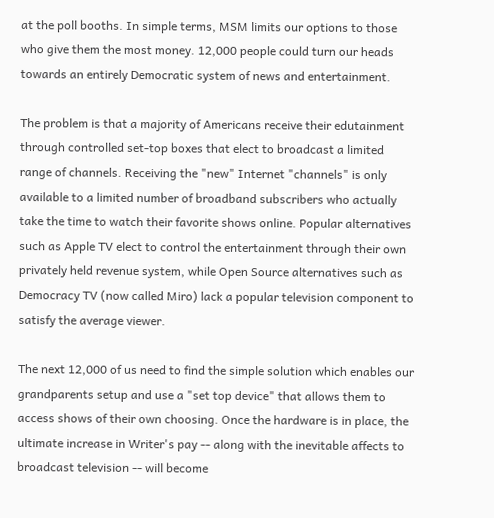at the poll booths. In simple terms, MSM limits our options to those who give them the most money. 12,000 people could turn our heads towards an entirely Democratic system of news and entertainment.

The problem is that a majority of Americans receive their edutainment through controlled set-top boxes that elect to broadcast a limited range of channels. Receiving the "new" Internet "channels" is only available to a limited number of broadband subscribers who actually take the time to watch their favorite shows online. Popular alternatives such as Apple TV elect to control the entertainment through their own privately held revenue system, while Open Source alternatives such as Democracy TV (now called Miro) lack a popular television component to satisfy the average viewer.

The next 12,000 of us need to find the simple solution which enables our grandparents setup and use a "set top device" that allows them to access shows of their own choosing. Once the hardware is in place, the ultimate increase in Writer's pay -- along with the inevitable affects to broadcast television -- will become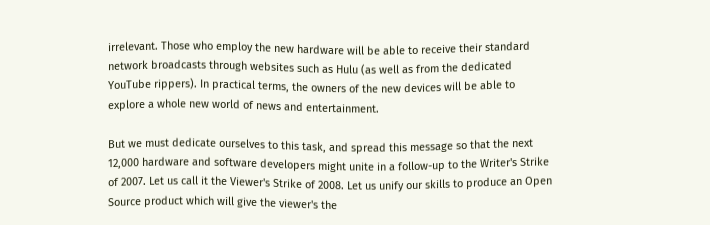irrelevant. Those who employ the new hardware will be able to receive their standard network broadcasts through websites such as Hulu (as well as from the dedicated YouTube rippers). In practical terms, the owners of the new devices will be able to explore a whole new world of news and entertainment.

But we must dedicate ourselves to this task, and spread this message so that the next 12,000 hardware and software developers might unite in a follow-up to the Writer's Strike of 2007. Let us call it the Viewer's Strike of 2008. Let us unify our skills to produce an Open Source product which will give the viewer's the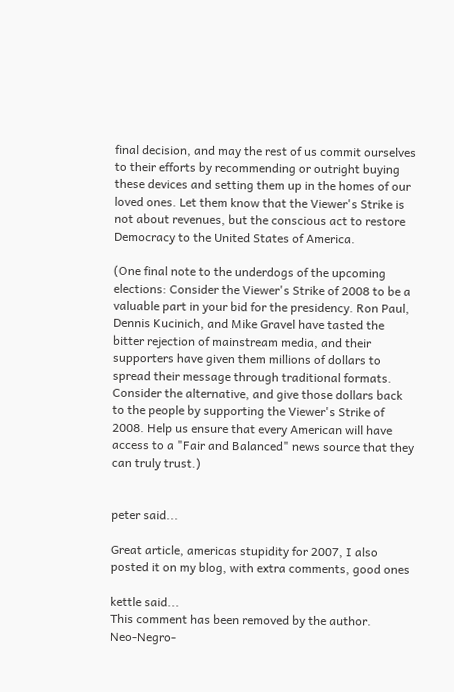final decision, and may the rest of us commit ourselves to their efforts by recommending or outright buying these devices and setting them up in the homes of our loved ones. Let them know that the Viewer's Strike is not about revenues, but the conscious act to restore Democracy to the United States of America.

(One final note to the underdogs of the upcoming elections: Consider the Viewer's Strike of 2008 to be a valuable part in your bid for the presidency. Ron Paul, Dennis Kucinich, and Mike Gravel have tasted the bitter rejection of mainstream media, and their supporters have given them millions of dollars to spread their message through traditional formats. Consider the alternative, and give those dollars back to the people by supporting the Viewer's Strike of 2008. Help us ensure that every American will have access to a "Fair and Balanced" news source that they can truly trust.)


peter said...

Great article, americas stupidity for 2007, I also posted it on my blog, with extra comments, good ones

kettle said...
This comment has been removed by the author.
Neo-Negro-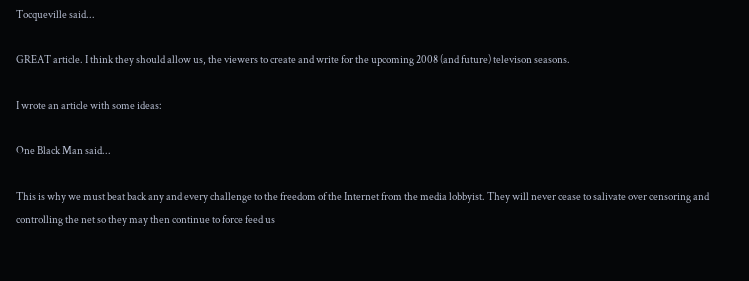Tocqueville said...

GREAT article. I think they should allow us, the viewers to create and write for the upcoming 2008 (and future) televison seasons.

I wrote an article with some ideas:

One Black Man said...

This is why we must beat back any and every challenge to the freedom of the Internet from the media lobbyist. They will never cease to salivate over censoring and controlling the net so they may then continue to force feed us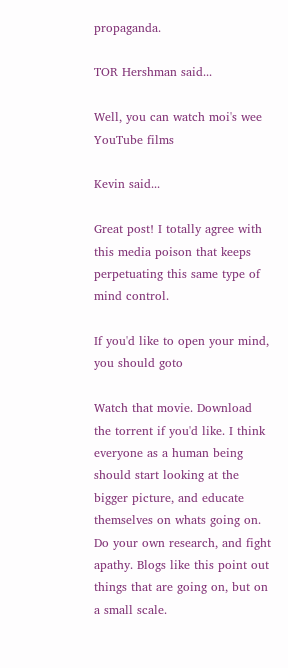propaganda.

TOR Hershman said...

Well, you can watch moi's wee YouTube films

Kevin said...

Great post! I totally agree with this media poison that keeps perpetuating this same type of mind control.

If you'd like to open your mind, you should goto

Watch that movie. Download the torrent if you'd like. I think everyone as a human being should start looking at the bigger picture, and educate themselves on whats going on. Do your own research, and fight apathy. Blogs like this point out things that are going on, but on a small scale.